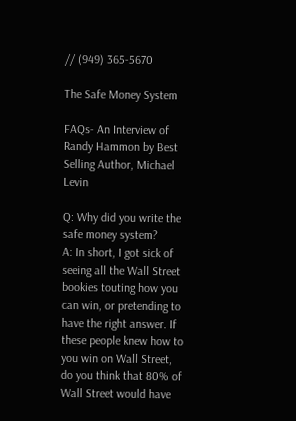// (949) 365-5670

The Safe Money System

FAQs- An Interview of Randy Hammon by Best Selling Author, Michael Levin

Q: Why did you write the safe money system?
A: In short, I got sick of seeing all the Wall Street bookies touting how you can win, or pretending to have the right answer. If these people knew how to you win on Wall Street, do you think that 80% of Wall Street would have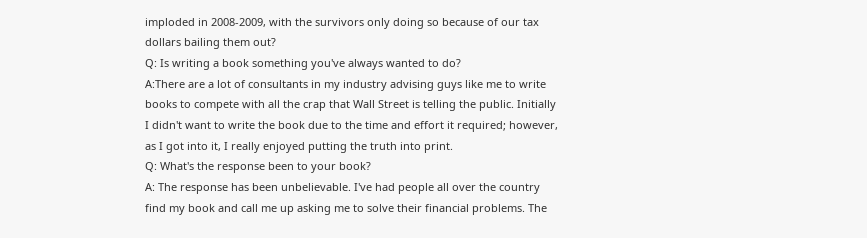imploded in 2008-2009, with the survivors only doing so because of our tax dollars bailing them out?
Q: Is writing a book something you've always wanted to do?
A:There are a lot of consultants in my industry advising guys like me to write books to compete with all the crap that Wall Street is telling the public. Initially I didn't want to write the book due to the time and effort it required; however, as I got into it, I really enjoyed putting the truth into print.
Q: What's the response been to your book?
A: The response has been unbelievable. I've had people all over the country find my book and call me up asking me to solve their financial problems. The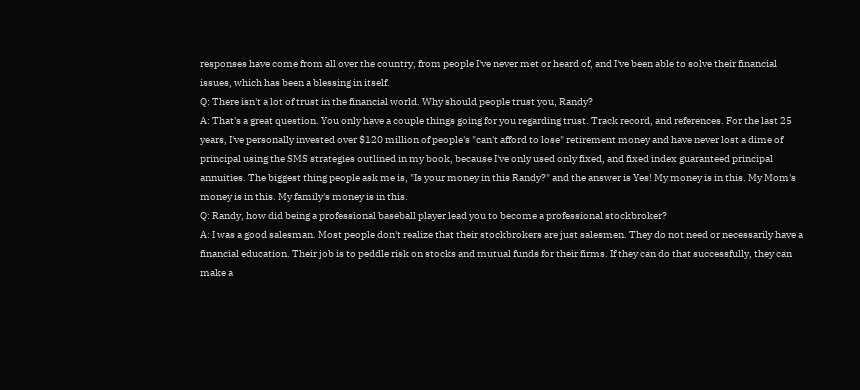responses have come from all over the country, from people I've never met or heard of, and I've been able to solve their financial issues, which has been a blessing in itself.
Q: There isn't a lot of trust in the financial world. Why should people trust you, Randy?
A: That's a great question. You only have a couple things going for you regarding trust. Track record, and references. For the last 25 years, I've personally invested over $120 million of people's "can't afford to lose" retirement money and have never lost a dime of principal using the SMS strategies outlined in my book, because I've only used only fixed, and fixed index guaranteed principal annuities. The biggest thing people ask me is, "Is your money in this Randy?" and the answer is Yes! My money is in this. My Mom's money is in this. My family's money is in this.
Q: Randy, how did being a professional baseball player lead you to become a professional stockbroker?
A: I was a good salesman. Most people don't realize that their stockbrokers are just salesmen. They do not need or necessarily have a financial education. Their job is to peddle risk on stocks and mutual funds for their firms. If they can do that successfully, they can make a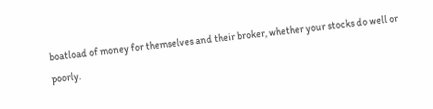boatload of money for themselves and their broker, whether your stocks do well or poorly.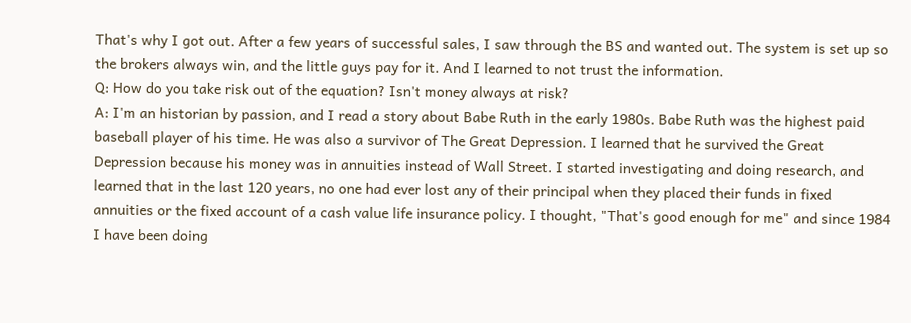That's why I got out. After a few years of successful sales, I saw through the BS and wanted out. The system is set up so the brokers always win, and the little guys pay for it. And I learned to not trust the information.
Q: How do you take risk out of the equation? Isn't money always at risk?
A: I'm an historian by passion, and I read a story about Babe Ruth in the early 1980s. Babe Ruth was the highest paid baseball player of his time. He was also a survivor of The Great Depression. I learned that he survived the Great Depression because his money was in annuities instead of Wall Street. I started investigating and doing research, and learned that in the last 120 years, no one had ever lost any of their principal when they placed their funds in fixed annuities or the fixed account of a cash value life insurance policy. I thought, "That's good enough for me" and since 1984 I have been doing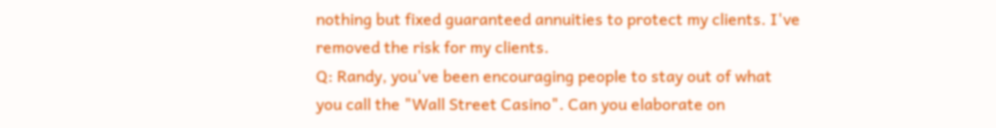nothing but fixed guaranteed annuities to protect my clients. I've removed the risk for my clients.
Q: Randy, you've been encouraging people to stay out of what you call the "Wall Street Casino". Can you elaborate on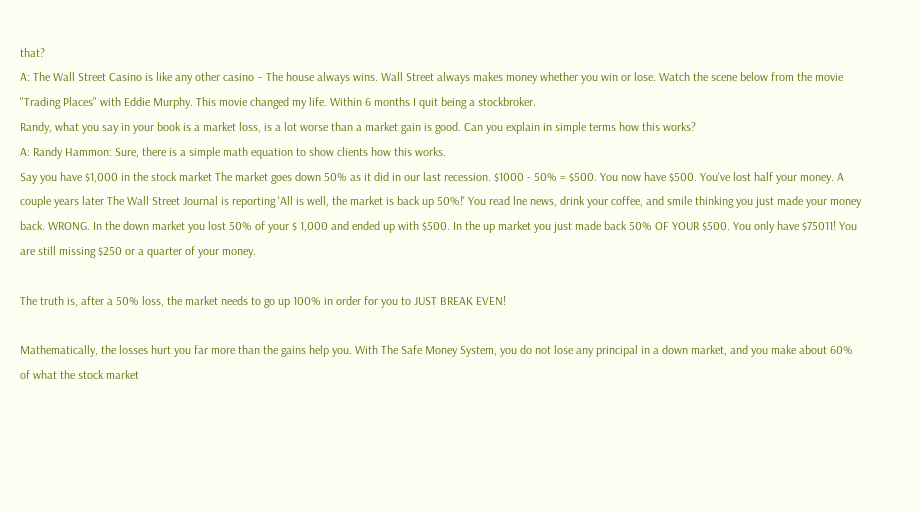that?
A: The Wall Street Casino is like any other casino – The house always wins. Wall Street always makes money whether you win or lose. Watch the scene below from the movie "Trading Places" with Eddie Murphy. This movie changed my life. Within 6 months I quit being a stockbroker.
Randy, what you say in your book is a market loss, is a lot worse than a market gain is good. Can you explain in simple terms how this works?
A: Randy Hammon: Sure, there is a simple math equation to show clients how this works.
Say you have $1,000 in the stock market The market goes down 50% as it did in our last recession. $1000 - 50% = $500. You now have $500. You've lost half your money. A couple years later The Wall Street Journal is reporting 'All is well, the market is back up 50%!' You read lne news, drink your coffee, and smile thinking you just made your money back. WRONG. In the down market you lost 50% of your $ 1,000 and ended up with $500. In the up market you just made back 50% OF YOUR $500. You only have $75011! You are still missing $250 or a quarter of your money.

The truth is, after a 50% loss, the market needs to go up 100% in order for you to JUST BREAK EVEN!

Mathematically, the losses hurt you far more than the gains help you. With The Safe Money System, you do not lose any principal in a down market, and you make about 60% of what the stock market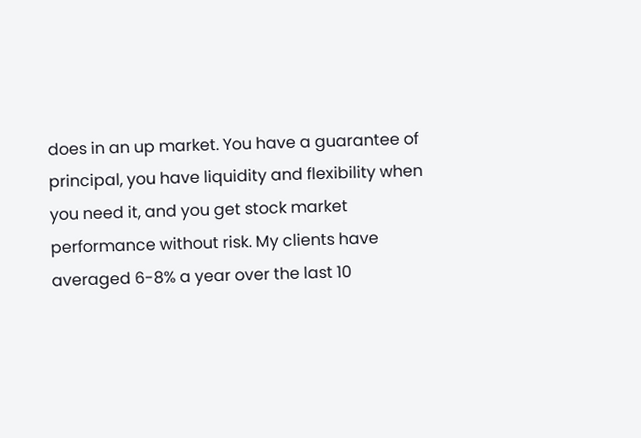does in an up market. You have a guarantee of principal, you have liquidity and flexibility when you need it, and you get stock market performance without risk. My clients have averaged 6-8% a year over the last 10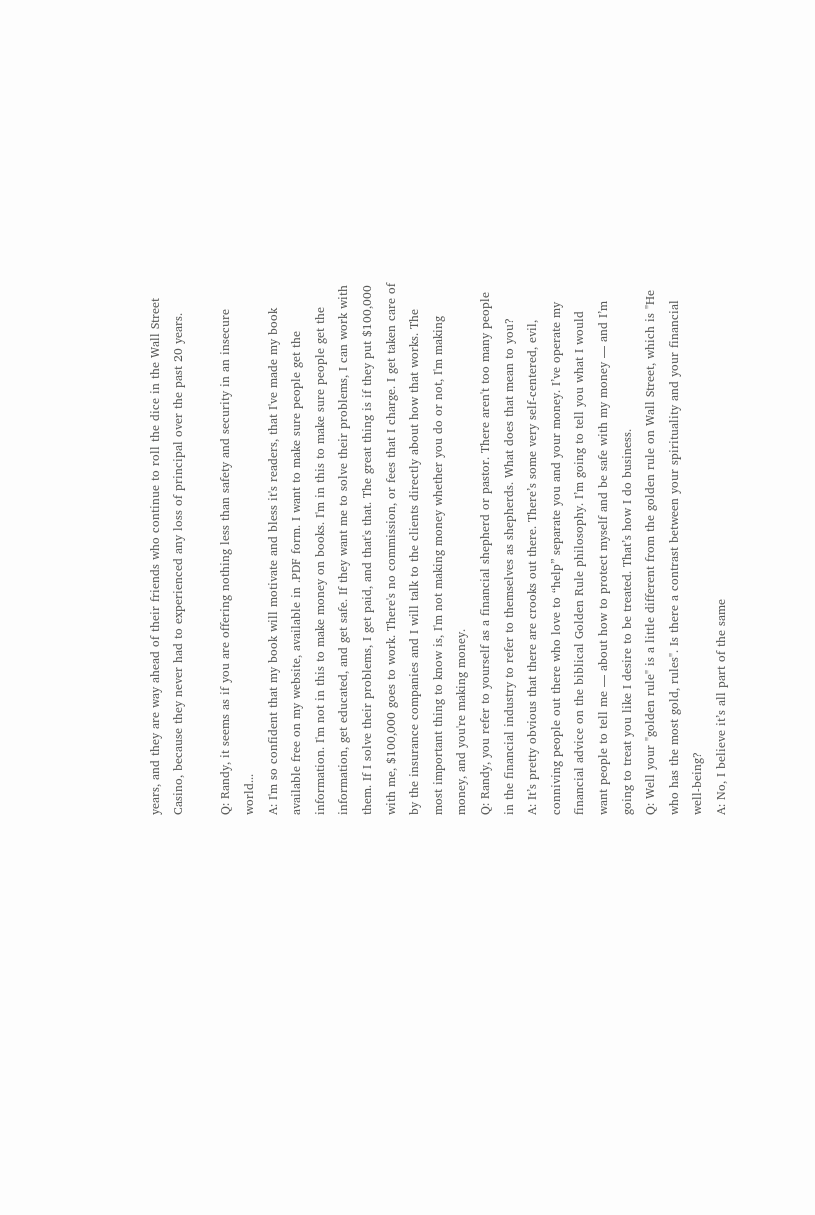years, and they are way ahead of their friends who continue to roll the dice in the Wall Street Casino, because they never had to experienced any loss of principal over the past 20 years.

Q: Randy, it seems as if you are offering nothing less than safety and security in an insecure world...
A: I'm so confident that my book will motivate and bless it's readers, that I've made my book available free on my website, available in .PDF form. I want to make sure people get the information. I'm not in this to make money on books. I'm in this to make sure people get the information, get educated, and get safe. If they want me to solve their problems, I can work with them. If I solve their problems, I get paid, and that's that. The great thing is if they put $100,000 with me, $100,000 goes to work. There's no commission, or fees that I charge. I get taken care of by the insurance companies and I will talk to the clients directly about how that works. The most important thing to know is, I'm not making money whether you do or not, I'm making money, and you're making money.
Q: Randy, you refer to yourself as a financial shepherd or pastor. There aren't too many people in the financial industry to refer to themselves as shepherds. What does that mean to you?
A: It’s pretty obvious that there are crooks out there. There’s some very self-centered, evil, conniving people out there who love to “help” separate you and your money. I’ve operate my financial advice on the biblical Golden Rule philosophy. I’m going to tell you what I would want people to tell me — about how to protect myself and be safe with my money — and I’m going to treat you like I desire to be treated. That’s how I do business.
Q: Well your "golden rule" is a little different from the golden rule on Wall Street, which is "He who has the most gold, rules". Is there a contrast between your spirituality and your financial well-being?
A: No, I believe it’s all part of the same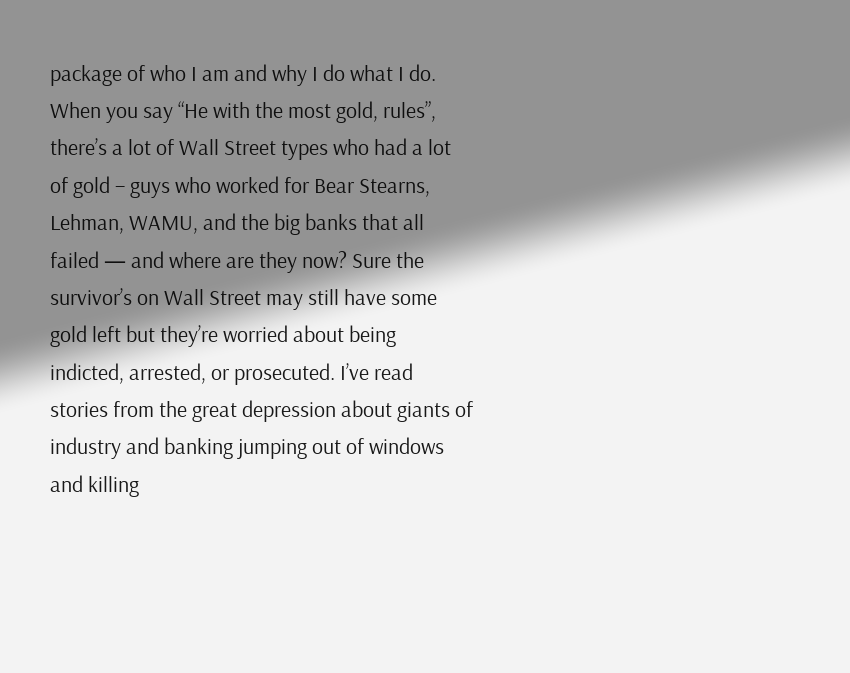package of who I am and why I do what I do. When you say “He with the most gold, rules”, there’s a lot of Wall Street types who had a lot of gold – guys who worked for Bear Stearns, Lehman, WAMU, and the big banks that all failed — and where are they now? Sure the survivor’s on Wall Street may still have some gold left but they’re worried about being indicted, arrested, or prosecuted. I’ve read stories from the great depression about giants of industry and banking jumping out of windows and killing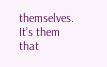themselves. It’s them that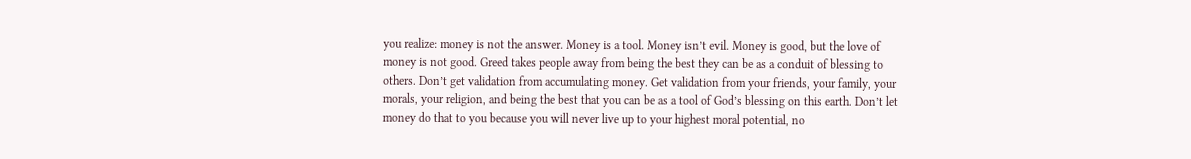you realize: money is not the answer. Money is a tool. Money isn’t evil. Money is good, but the love of money is not good. Greed takes people away from being the best they can be as a conduit of blessing to others. Don’t get validation from accumulating money. Get validation from your friends, your family, your morals, your religion, and being the best that you can be as a tool of God’s blessing on this earth. Don’t let money do that to you because you will never live up to your highest moral potential, no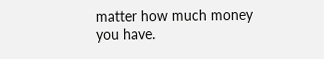matter how much money you have.